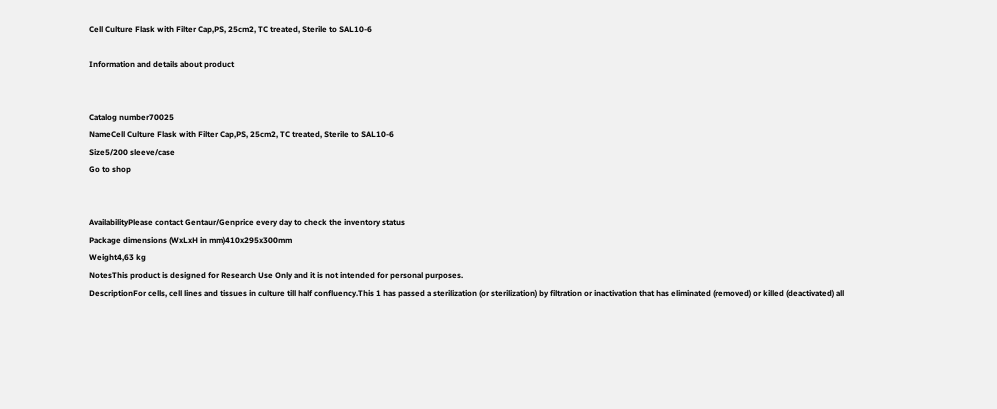Cell Culture Flask with Filter Cap,PS, 25cm2, TC treated, Sterile to SAL10-6

Information and details about product


Catalog number70025
NameCell Culture Flask with Filter Cap,PS, 25cm2, TC treated, Sterile to SAL10-6
Size5/200 sleeve/case
Go to shop


AvailabilityPlease contact Gentaur/Genprice every day to check the inventory status
Package dimensions (WxLxH in mm)410x295x300mm
Weight4,63 kg
NotesThis product is designed for Research Use Only and it is not intended for personal purposes.
DescriptionFor cells, cell lines and tissues in culture till half confluency.This 1 has passed a sterilization (or sterilization) by filtration or inactivation that has eliminated (removed) or killed (deactivated) all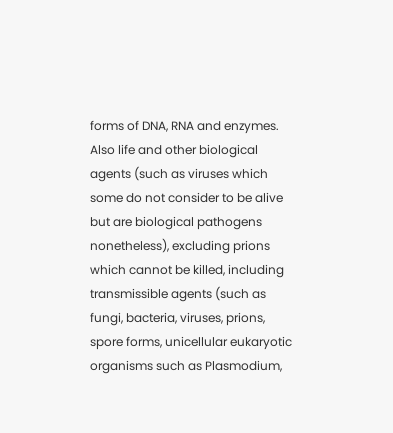forms of DNA, RNA and enzymes. Also life and other biological agents (such as viruses which some do not consider to be alive but are biological pathogens nonetheless), excluding prions which cannot be killed, including transmissible agents (such as fungi, bacteria, viruses, prions, spore forms, unicellular eukaryotic organisms such as Plasmodium,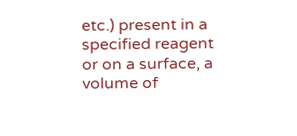etc.) present in a specified reagent or on a surface, a volume of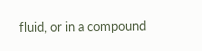fluid, or in a compound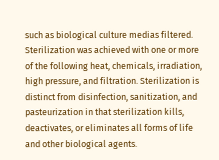such as biological culture medias filtered. Sterilization was achieved with one or more of the following heat, chemicals, irradiation, high pressure, and filtration. Sterilization is distinct from disinfection, sanitization, and pasteurization in that sterilization kills, deactivates, or eliminates all forms of life and other biological agents.